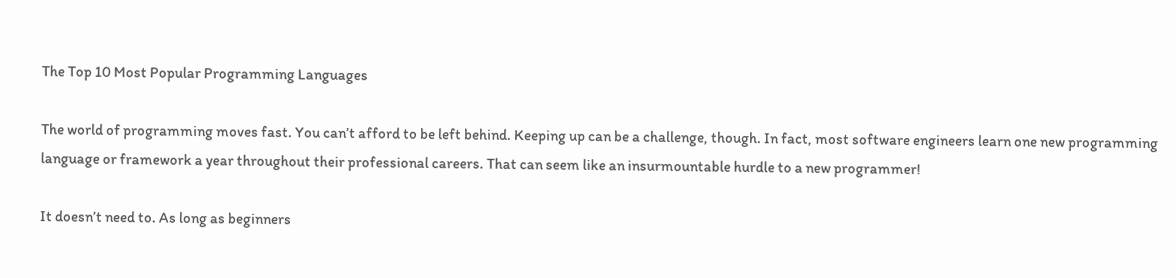The Top 10 Most Popular Programming Languages

The world of programming moves fast. You can’t afford to be left behind. Keeping up can be a challenge, though. In fact, most software engineers learn one new programming language or framework a year throughout their professional careers. That can seem like an insurmountable hurdle to a new programmer!

It doesn’t need to. As long as beginners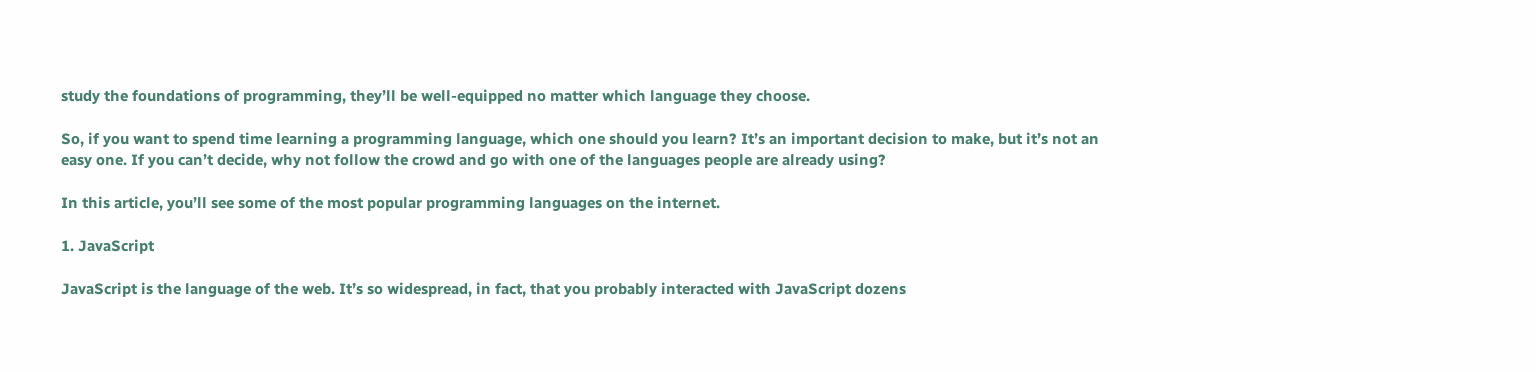study the foundations of programming, they’ll be well-equipped no matter which language they choose.

So, if you want to spend time learning a programming language, which one should you learn? It’s an important decision to make, but it’s not an easy one. If you can’t decide, why not follow the crowd and go with one of the languages people are already using?

In this article, you’ll see some of the most popular programming languages on the internet.

1. JavaScript

JavaScript is the language of the web. It’s so widespread, in fact, that you probably interacted with JavaScript dozens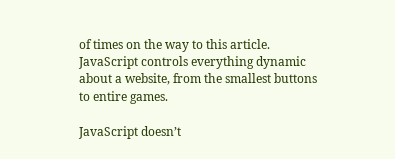of times on the way to this article. JavaScript controls everything dynamic about a website, from the smallest buttons to entire games.

JavaScript doesn’t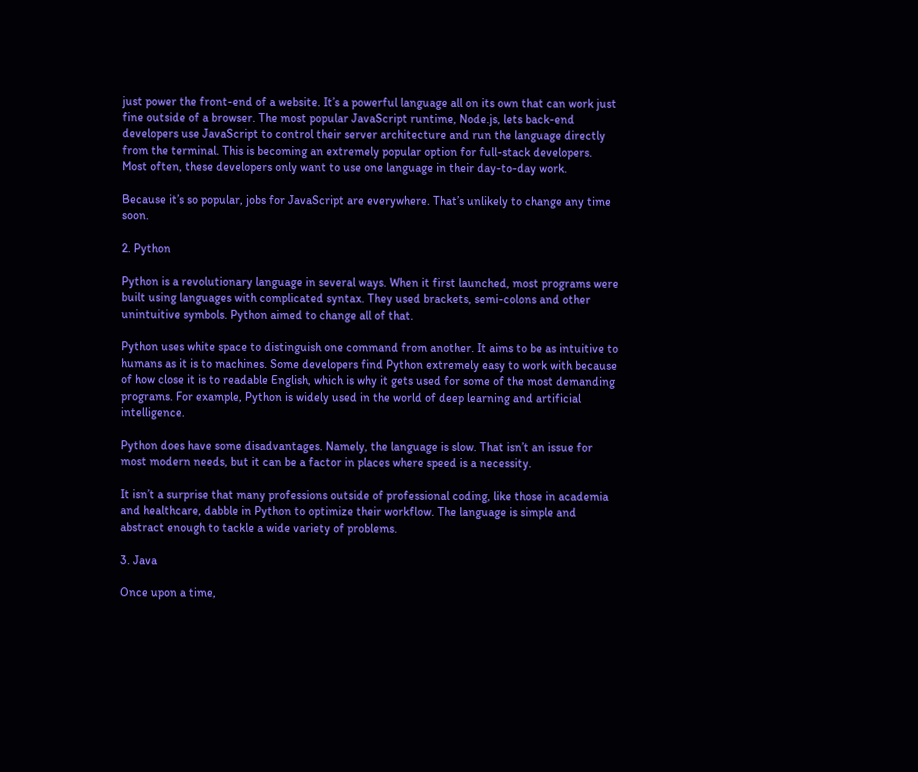just power the front-end of a website. It’s a powerful language all on its own that can work just fine outside of a browser. The most popular JavaScript runtime, Node.js, lets back-end developers use JavaScript to control their server architecture and run the language directly from the terminal. This is becoming an extremely popular option for full-stack developers. Most often, these developers only want to use one language in their day-to-day work.

Because it’s so popular, jobs for JavaScript are everywhere. That’s unlikely to change any time soon.

2. Python

Python is a revolutionary language in several ways. When it first launched, most programs were built using languages with complicated syntax. They used brackets, semi-colons and other unintuitive symbols. Python aimed to change all of that.

Python uses white space to distinguish one command from another. It aims to be as intuitive to humans as it is to machines. Some developers find Python extremely easy to work with because of how close it is to readable English, which is why it gets used for some of the most demanding programs. For example, Python is widely used in the world of deep learning and artificial intelligence.

Python does have some disadvantages. Namely, the language is slow. That isn’t an issue for most modern needs, but it can be a factor in places where speed is a necessity.

It isn’t a surprise that many professions outside of professional coding, like those in academia and healthcare, dabble in Python to optimize their workflow. The language is simple and abstract enough to tackle a wide variety of problems.

3. Java

Once upon a time,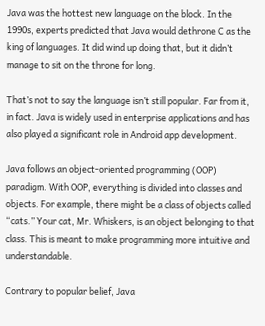Java was the hottest new language on the block. In the 1990s, experts predicted that Java would dethrone C as the king of languages. It did wind up doing that, but it didn’t manage to sit on the throne for long.

That’s not to say the language isn’t still popular. Far from it, in fact. Java is widely used in enterprise applications and has also played a significant role in Android app development.

Java follows an object-oriented programming (OOP) paradigm. With OOP, everything is divided into classes and objects. For example, there might be a class of objects called “cats.” Your cat, Mr. Whiskers, is an object belonging to that class. This is meant to make programming more intuitive and understandable.

Contrary to popular belief, Java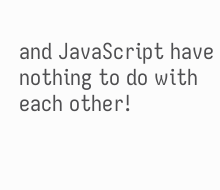and JavaScript have nothing to do with each other!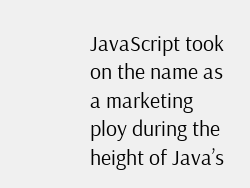JavaScript took on the name as a marketing ploy during the height of Java’s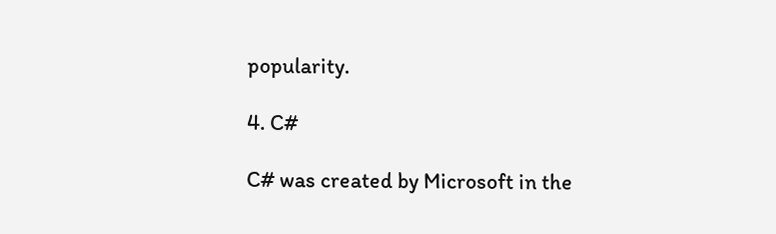popularity.

4. C#

C# was created by Microsoft in the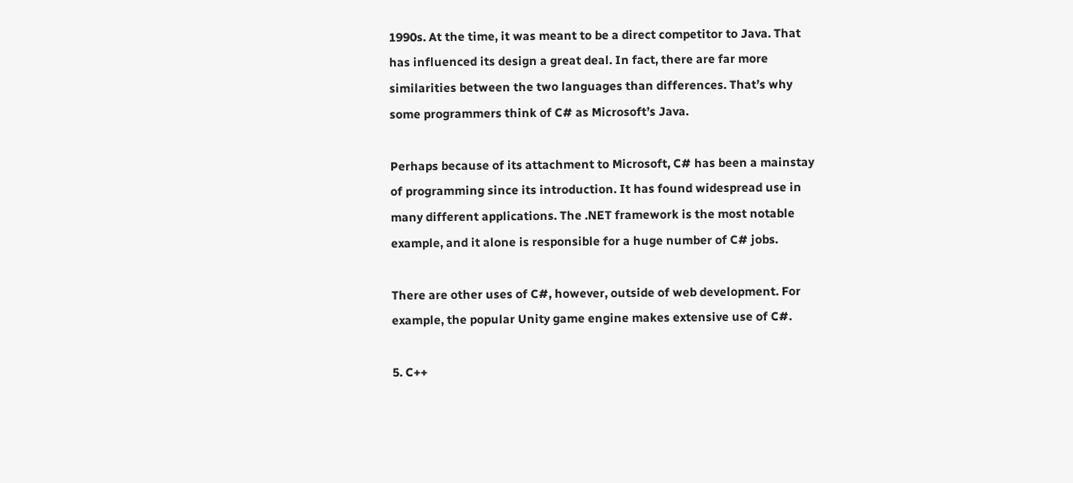1990s. At the time, it was meant to be a direct competitor to Java. That has influenced its design a great deal. In fact, there are far more similarities between the two languages than differences. That’s why some programmers think of C# as Microsoft’s Java.

Perhaps because of its attachment to Microsoft, C# has been a mainstay of programming since its introduction. It has found widespread use in many different applications. The .NET framework is the most notable example, and it alone is responsible for a huge number of C# jobs.

There are other uses of C#, however, outside of web development. For example, the popular Unity game engine makes extensive use of C#.

5. C++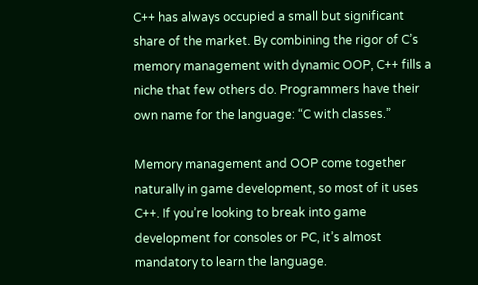C++ has always occupied a small but significant share of the market. By combining the rigor of C’s memory management with dynamic OOP, C++ fills a niche that few others do. Programmers have their own name for the language: “C with classes.”

Memory management and OOP come together naturally in game development, so most of it uses C++. If you’re looking to break into game development for consoles or PC, it’s almost mandatory to learn the language.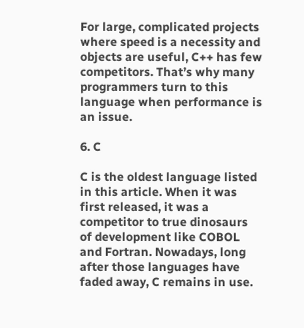For large, complicated projects where speed is a necessity and objects are useful, C++ has few competitors. That’s why many programmers turn to this language when performance is an issue.

6. C

C is the oldest language listed in this article. When it was first released, it was a competitor to true dinosaurs of development like COBOL and Fortran. Nowadays, long after those languages have faded away, C remains in use.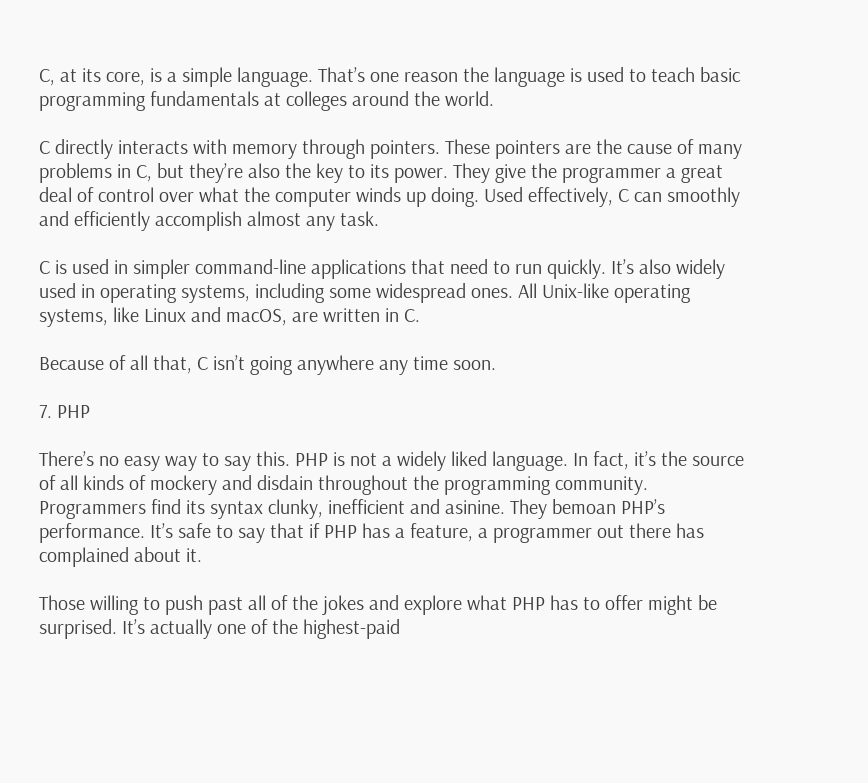C, at its core, is a simple language. That’s one reason the language is used to teach basic programming fundamentals at colleges around the world.

C directly interacts with memory through pointers. These pointers are the cause of many problems in C, but they’re also the key to its power. They give the programmer a great deal of control over what the computer winds up doing. Used effectively, C can smoothly and efficiently accomplish almost any task.

C is used in simpler command-line applications that need to run quickly. It’s also widely used in operating systems, including some widespread ones. All Unix-like operating systems, like Linux and macOS, are written in C.

Because of all that, C isn’t going anywhere any time soon.

7. PHP

There’s no easy way to say this. PHP is not a widely liked language. In fact, it’s the source of all kinds of mockery and disdain throughout the programming community. Programmers find its syntax clunky, inefficient and asinine. They bemoan PHP’s performance. It’s safe to say that if PHP has a feature, a programmer out there has complained about it.

Those willing to push past all of the jokes and explore what PHP has to offer might be surprised. It’s actually one of the highest-paid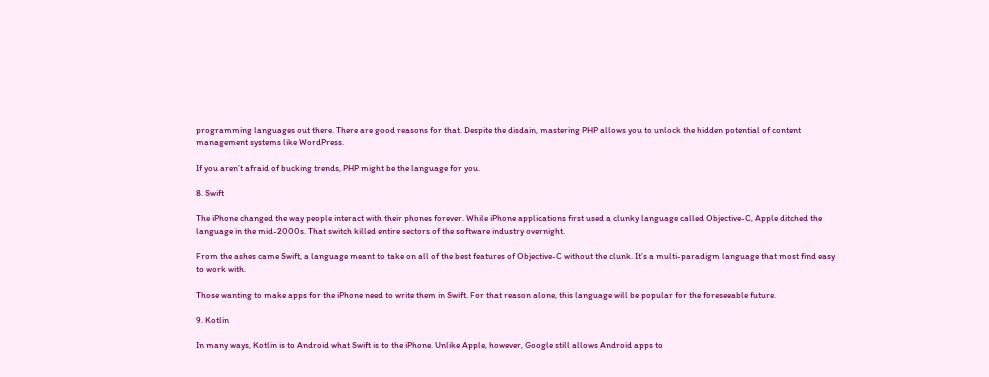programming languages out there. There are good reasons for that. Despite the disdain, mastering PHP allows you to unlock the hidden potential of content management systems like WordPress.

If you aren’t afraid of bucking trends, PHP might be the language for you.

8. Swift

The iPhone changed the way people interact with their phones forever. While iPhone applications first used a clunky language called Objective-C, Apple ditched the language in the mid-2000s. That switch killed entire sectors of the software industry overnight.

From the ashes came Swift, a language meant to take on all of the best features of Objective-C without the clunk. It’s a multi-paradigm language that most find easy to work with.

Those wanting to make apps for the iPhone need to write them in Swift. For that reason alone, this language will be popular for the foreseeable future.

9. Kotlin

In many ways, Kotlin is to Android what Swift is to the iPhone. Unlike Apple, however, Google still allows Android apps to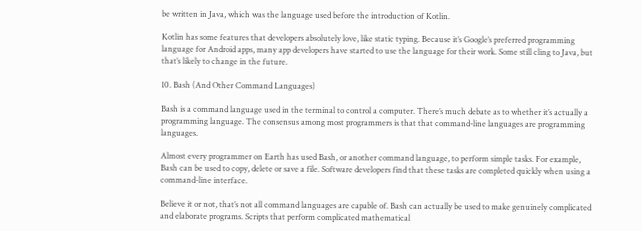be written in Java, which was the language used before the introduction of Kotlin.

Kotlin has some features that developers absolutely love, like static typing. Because it’s Google’s preferred programming language for Android apps, many app developers have started to use the language for their work. Some still cling to Java, but that’s likely to change in the future.

10. Bash (And Other Command Languages)

Bash is a command language used in the terminal to control a computer. There’s much debate as to whether it’s actually a programming language. The consensus among most programmers is that that command-line languages are programming languages.

Almost every programmer on Earth has used Bash, or another command language, to perform simple tasks. For example, Bash can be used to copy, delete or save a file. Software developers find that these tasks are completed quickly when using a command-line interface.

Believe it or not, that’s not all command languages are capable of. Bash can actually be used to make genuinely complicated and elaborate programs. Scripts that perform complicated mathematical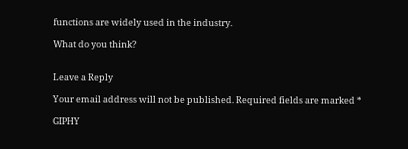functions are widely used in the industry.

What do you think?


Leave a Reply

Your email address will not be published. Required fields are marked *

GIPHY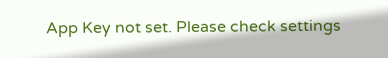App Key not set. Please check settings